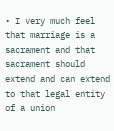• I very much feel that marriage is a sacrament and that sacrament should extend and can extend to that legal entity of a union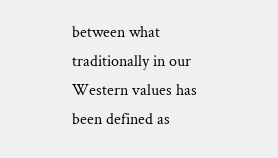between what traditionally in our Western values has been defined as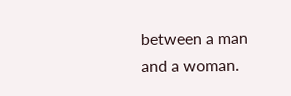between a man and a woman.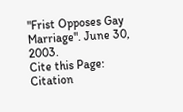"Frist Opposes Gay Marriage". June 30, 2003.
Cite this Page: Citation